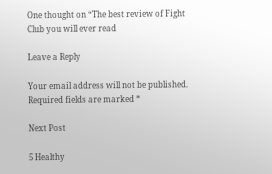One thought on “The best review of Fight Club you will ever read

Leave a Reply

Your email address will not be published. Required fields are marked *

Next Post

5 Healthy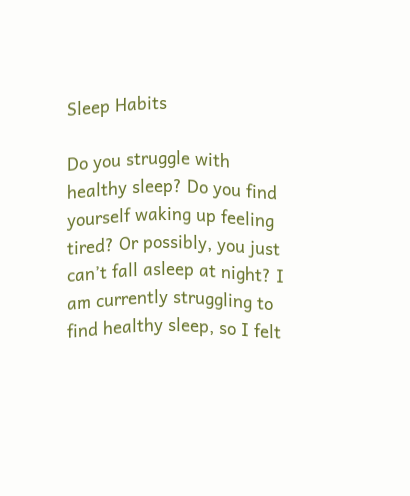Sleep Habits

Do you struggle with healthy sleep? Do you find yourself waking up feeling tired? Or possibly, you just can’t fall asleep at night? I am currently struggling to find healthy sleep, so I felt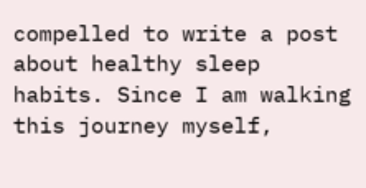compelled to write a post about healthy sleep habits. Since I am walking this journey myself,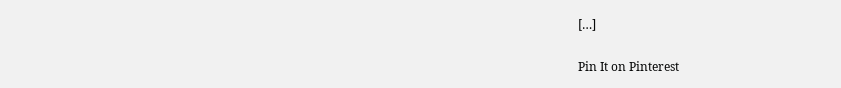[…]

Pin It on Pinterest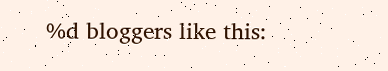%d bloggers like this: